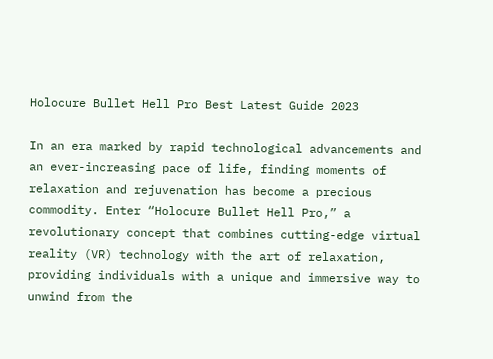Holocure Bullet Hell Pro Best Latest Guide 2023

In an era marked by rapid technological advancements and an ever-increasing pace of life, finding moments of relaxation and rejuvenation has become a precious commodity. Enter “Holocure Bullet Hell Pro,” a revolutionary concept that combines cutting-edge virtual reality (VR) technology with the art of relaxation, providing individuals with a unique and immersive way to unwind from the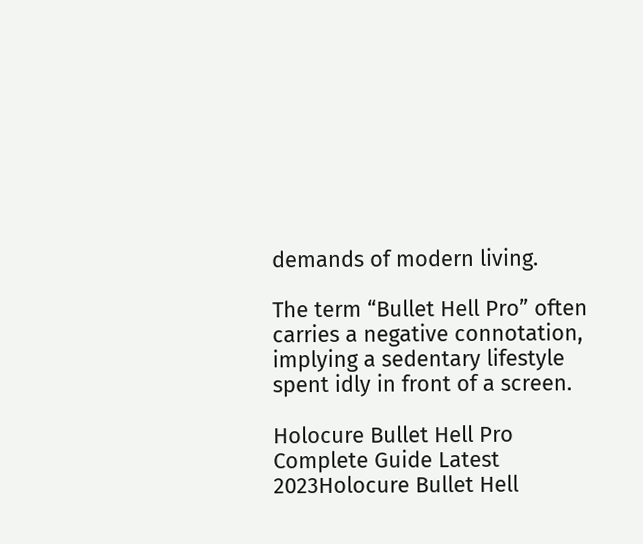demands of modern living.

The term “Bullet Hell Pro” often carries a negative connotation, implying a sedentary lifestyle spent idly in front of a screen.

Holocure Bullet Hell Pro Complete Guide Latest 2023Holocure Bullet Hell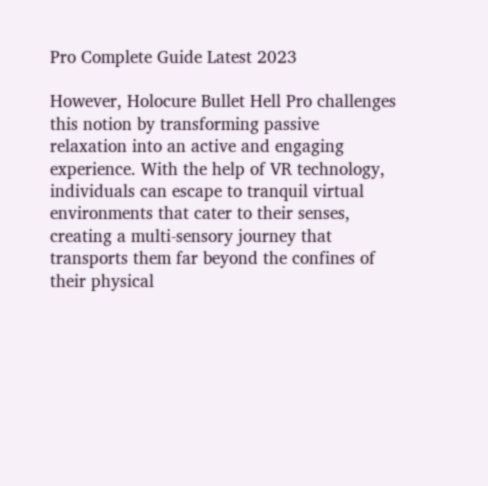Pro Complete Guide Latest 2023

However, Holocure Bullet Hell Pro challenges this notion by transforming passive relaxation into an active and engaging experience. With the help of VR technology, individuals can escape to tranquil virtual environments that cater to their senses, creating a multi-sensory journey that transports them far beyond the confines of their physical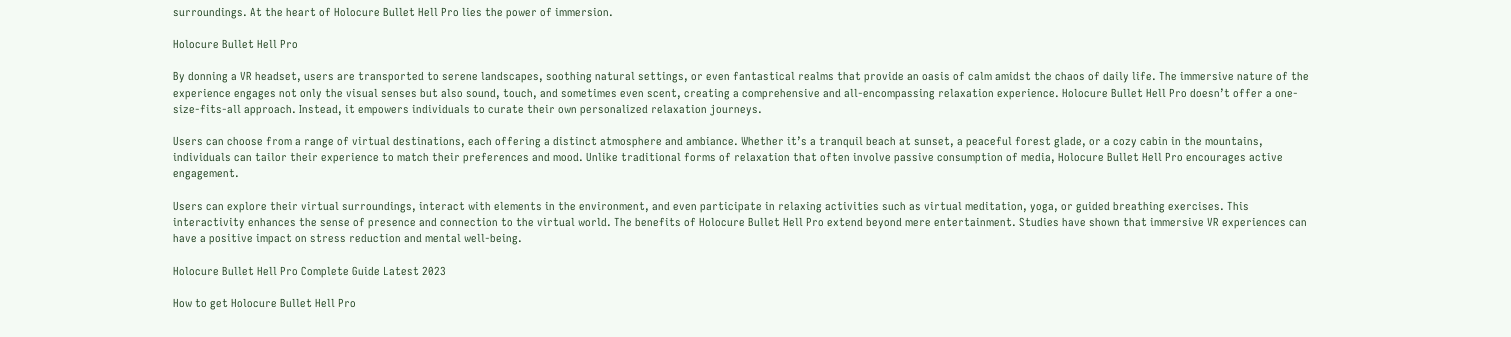surroundings. At the heart of Holocure Bullet Hell Pro lies the power of immersion.

Holocure Bullet Hell Pro

By donning a VR headset, users are transported to serene landscapes, soothing natural settings, or even fantastical realms that provide an oasis of calm amidst the chaos of daily life. The immersive nature of the experience engages not only the visual senses but also sound, touch, and sometimes even scent, creating a comprehensive and all-encompassing relaxation experience. Holocure Bullet Hell Pro doesn’t offer a one-size-fits-all approach. Instead, it empowers individuals to curate their own personalized relaxation journeys.

Users can choose from a range of virtual destinations, each offering a distinct atmosphere and ambiance. Whether it’s a tranquil beach at sunset, a peaceful forest glade, or a cozy cabin in the mountains, individuals can tailor their experience to match their preferences and mood. Unlike traditional forms of relaxation that often involve passive consumption of media, Holocure Bullet Hell Pro encourages active engagement.

Users can explore their virtual surroundings, interact with elements in the environment, and even participate in relaxing activities such as virtual meditation, yoga, or guided breathing exercises. This interactivity enhances the sense of presence and connection to the virtual world. The benefits of Holocure Bullet Hell Pro extend beyond mere entertainment. Studies have shown that immersive VR experiences can have a positive impact on stress reduction and mental well-being.

Holocure Bullet Hell Pro Complete Guide Latest 2023

How to get Holocure Bullet Hell Pro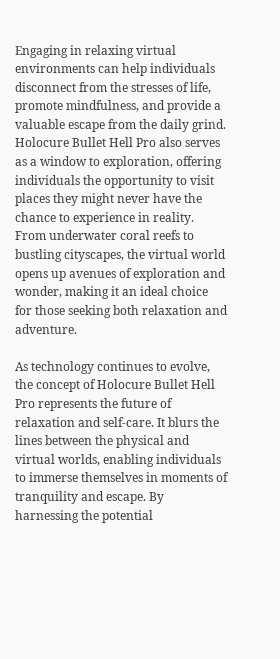Engaging in relaxing virtual environments can help individuals disconnect from the stresses of life, promote mindfulness, and provide a valuable escape from the daily grind. Holocure Bullet Hell Pro also serves as a window to exploration, offering individuals the opportunity to visit places they might never have the chance to experience in reality. From underwater coral reefs to bustling cityscapes, the virtual world opens up avenues of exploration and wonder, making it an ideal choice for those seeking both relaxation and adventure.

As technology continues to evolve, the concept of Holocure Bullet Hell Pro represents the future of relaxation and self-care. It blurs the lines between the physical and virtual worlds, enabling individuals to immerse themselves in moments of tranquility and escape. By harnessing the potential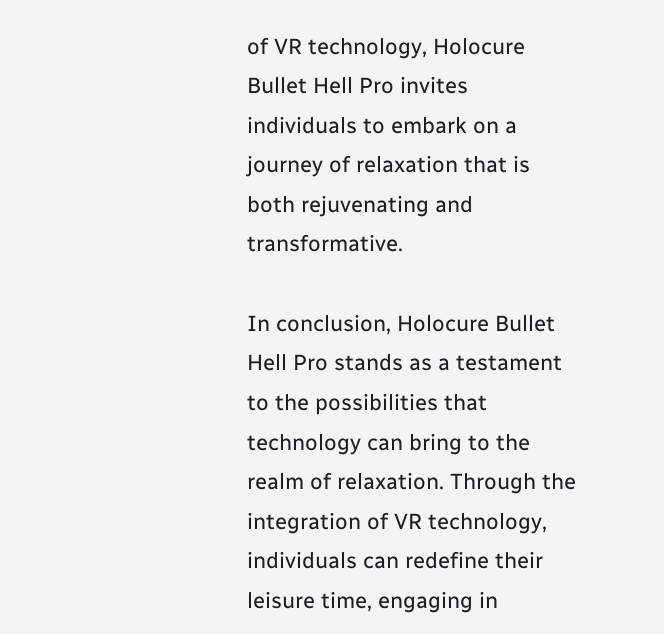of VR technology, Holocure Bullet Hell Pro invites individuals to embark on a journey of relaxation that is both rejuvenating and transformative.

In conclusion, Holocure Bullet Hell Pro stands as a testament to the possibilities that technology can bring to the realm of relaxation. Through the integration of VR technology, individuals can redefine their leisure time, engaging in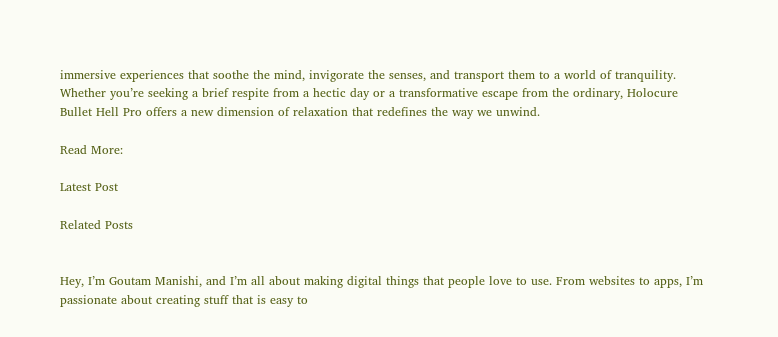immersive experiences that soothe the mind, invigorate the senses, and transport them to a world of tranquility. Whether you’re seeking a brief respite from a hectic day or a transformative escape from the ordinary, Holocure Bullet Hell Pro offers a new dimension of relaxation that redefines the way we unwind.

Read More:

Latest Post

Related Posts


Hey, I’m Goutam Manishi, and I’m all about making digital things that people love to use. From websites to apps, I’m passionate about creating stuff that is easy to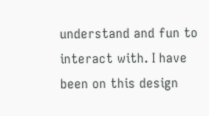understand and fun to interact with. I have been on this design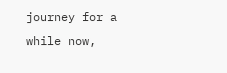journey for a while now,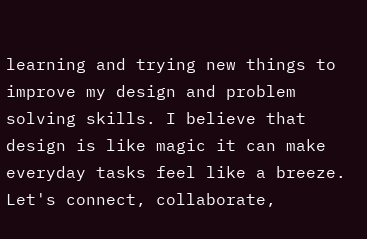learning and trying new things to improve my design and problem solving skills. I believe that design is like magic it can make everyday tasks feel like a breeze. Let's connect, collaborate,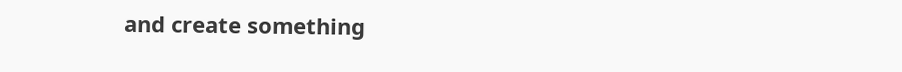and create something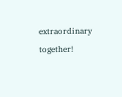extraordinary together!